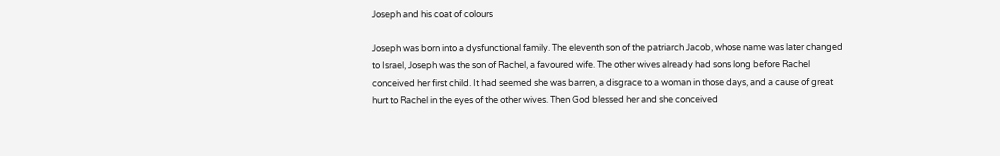Joseph and his coat of colours

Joseph was born into a dysfunctional family. The eleventh son of the patriarch Jacob, whose name was later changed to Israel, Joseph was the son of Rachel, a favoured wife. The other wives already had sons long before Rachel conceived her first child. It had seemed she was barren, a disgrace to a woman in those days, and a cause of great hurt to Rachel in the eyes of the other wives. Then God blessed her and she conceived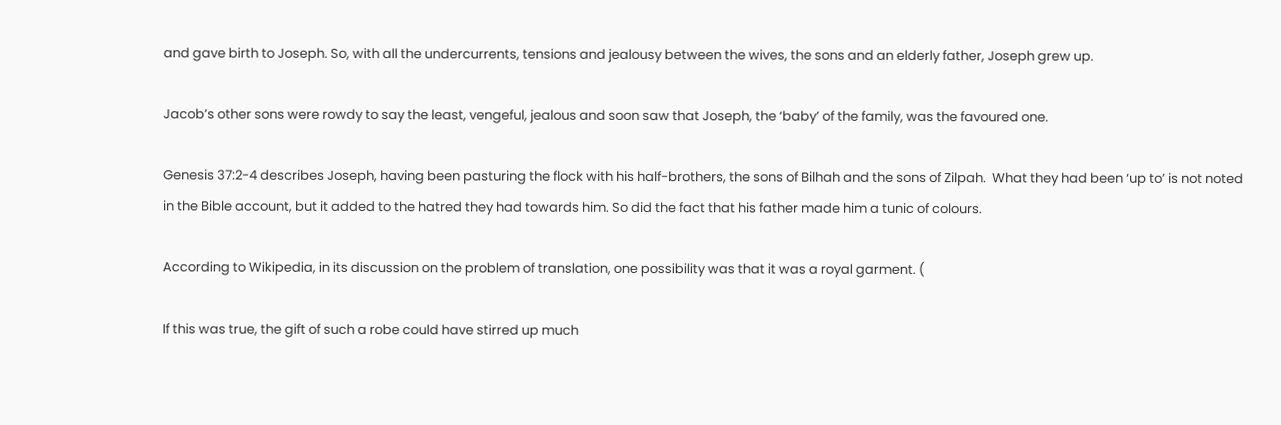and gave birth to Joseph. So, with all the undercurrents, tensions and jealousy between the wives, the sons and an elderly father, Joseph grew up.

Jacob’s other sons were rowdy to say the least, vengeful, jealous and soon saw that Joseph, the ‘baby’ of the family, was the favoured one.

Genesis 37:2-4 describes Joseph, having been pasturing the flock with his half-brothers, the sons of Bilhah and the sons of Zilpah.  What they had been ‘up to’ is not noted in the Bible account, but it added to the hatred they had towards him. So did the fact that his father made him a tunic of colours.

According to Wikipedia, in its discussion on the problem of translation, one possibility was that it was a royal garment. (

If this was true, the gift of such a robe could have stirred up much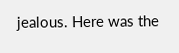jealous. Here was the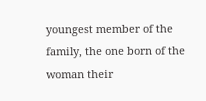youngest member of the family, the one born of the woman their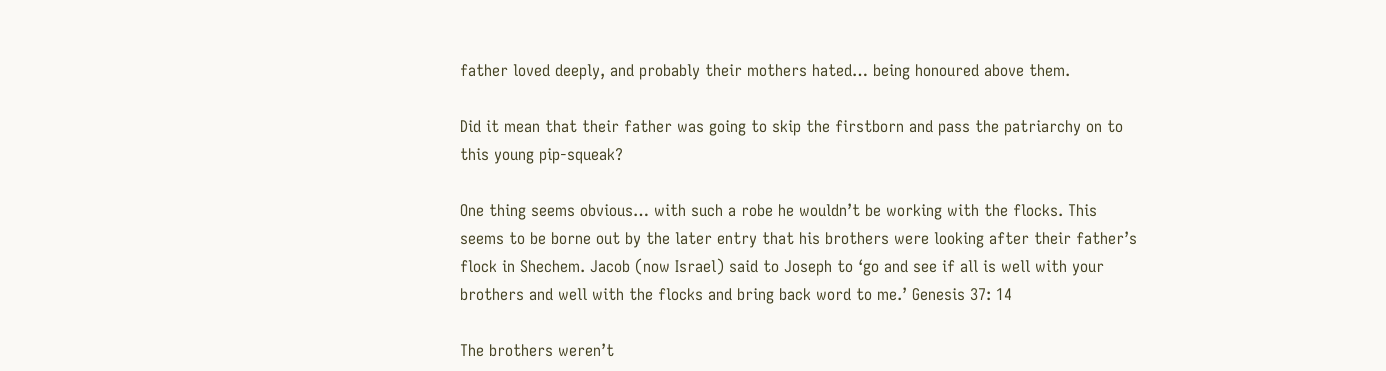father loved deeply, and probably their mothers hated… being honoured above them.

Did it mean that their father was going to skip the firstborn and pass the patriarchy on to this young pip-squeak?

One thing seems obvious… with such a robe he wouldn’t be working with the flocks. This seems to be borne out by the later entry that his brothers were looking after their father’s flock in Shechem. Jacob (now Israel) said to Joseph to ‘go and see if all is well with your brothers and well with the flocks and bring back word to me.’ Genesis 37: 14

The brothers weren’t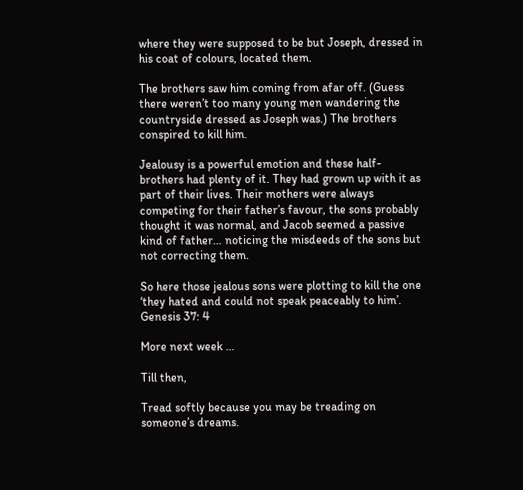where they were supposed to be but Joseph, dressed in his coat of colours, located them.

The brothers saw him coming from afar off. (Guess there weren’t too many young men wandering the countryside dressed as Joseph was.) The brothers conspired to kill him.

Jealousy is a powerful emotion and these half-brothers had plenty of it. They had grown up with it as part of their lives. Their mothers were always competing for their father’s favour, the sons probably thought it was normal, and Jacob seemed a passive kind of father… noticing the misdeeds of the sons but not correcting them.

So here those jealous sons were plotting to kill the one ‘they hated and could not speak peaceably to him’. Genesis 37: 4

More next week …

Till then,

Tread softly because you may be treading on someone’s dreams.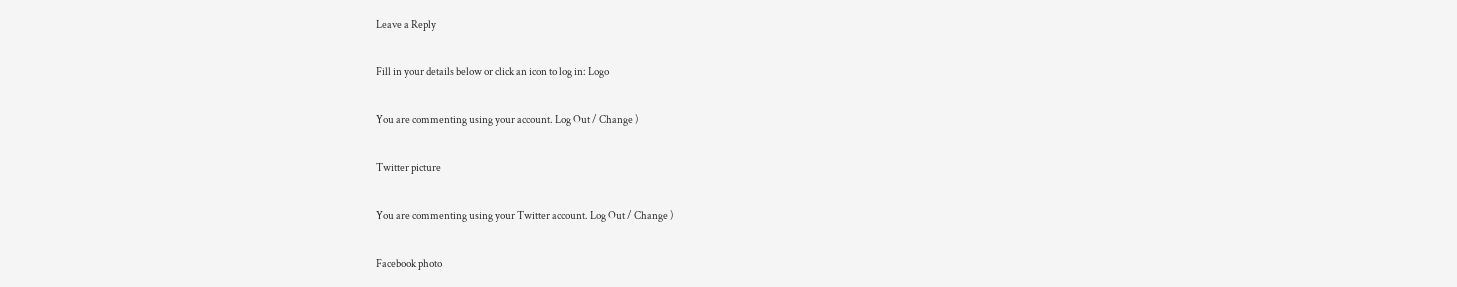Leave a Reply

Fill in your details below or click an icon to log in: Logo

You are commenting using your account. Log Out / Change )

Twitter picture

You are commenting using your Twitter account. Log Out / Change )

Facebook photo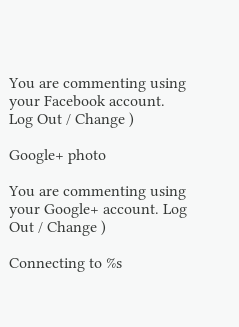You are commenting using your Facebook account. Log Out / Change )

Google+ photo

You are commenting using your Google+ account. Log Out / Change )

Connecting to %s